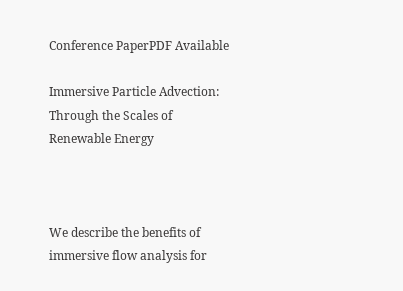Conference PaperPDF Available

Immersive Particle Advection: Through the Scales of Renewable Energy



We describe the benefits of immersive flow analysis for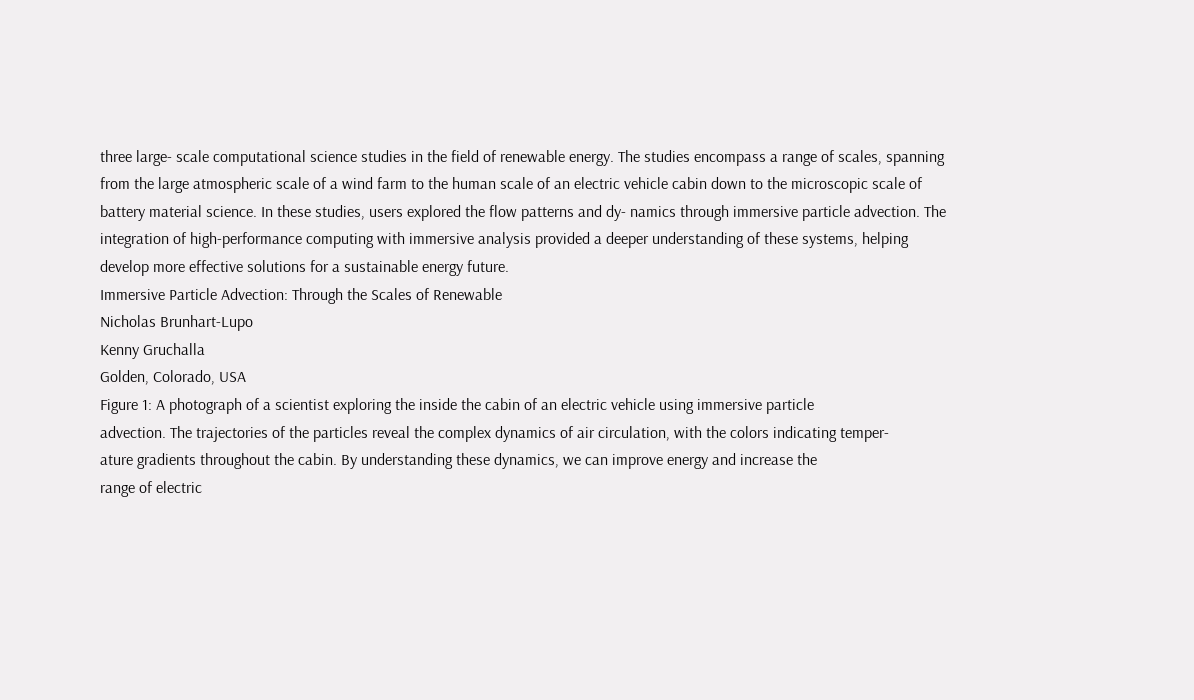three large- scale computational science studies in the field of renewable energy. The studies encompass a range of scales, spanning from the large atmospheric scale of a wind farm to the human scale of an electric vehicle cabin down to the microscopic scale of battery material science. In these studies, users explored the flow patterns and dy- namics through immersive particle advection. The integration of high-performance computing with immersive analysis provided a deeper understanding of these systems, helping develop more effective solutions for a sustainable energy future.
Immersive Particle Advection: Through the Scales of Renewable
Nicholas Brunhart-Lupo
Kenny Gruchalla
Golden, Colorado, USA
Figure 1: A photograph of a scientist exploring the inside the cabin of an electric vehicle using immersive particle
advection. The trajectories of the particles reveal the complex dynamics of air circulation, with the colors indicating temper-
ature gradients throughout the cabin. By understanding these dynamics, we can improve energy and increase the
range of electric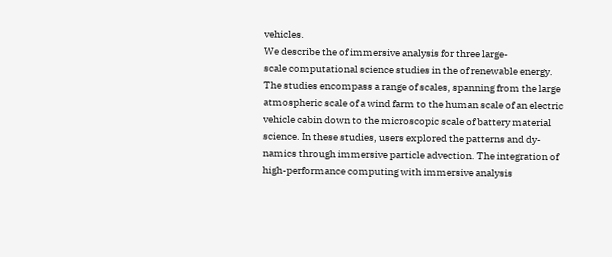vehicles.
We describe the of immersive analysis for three large-
scale computational science studies in the of renewable energy.
The studies encompass a range of scales, spanning from the large
atmospheric scale of a wind farm to the human scale of an electric
vehicle cabin down to the microscopic scale of battery material
science. In these studies, users explored the patterns and dy-
namics through immersive particle advection. The integration of
high-performance computing with immersive analysis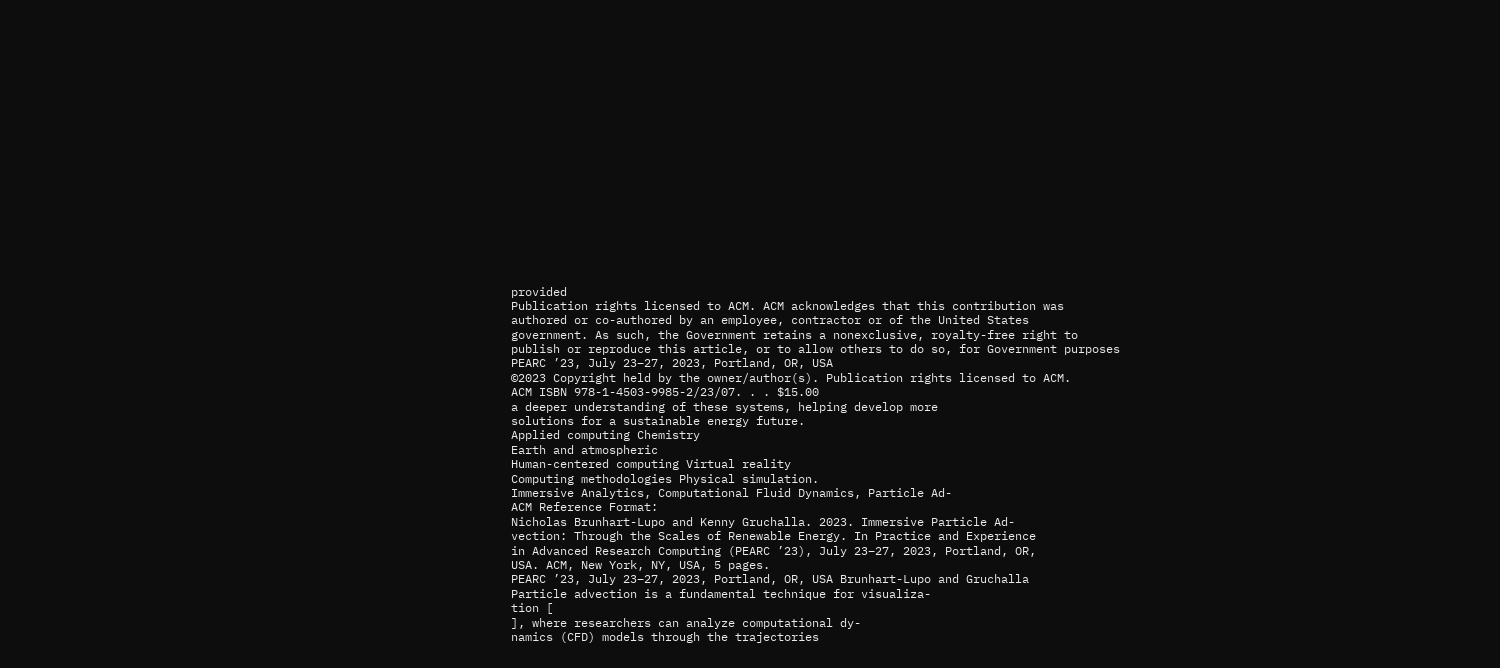provided
Publication rights licensed to ACM. ACM acknowledges that this contribution was
authored or co-authored by an employee, contractor or of the United States
government. As such, the Government retains a nonexclusive, royalty-free right to
publish or reproduce this article, or to allow others to do so, for Government purposes
PEARC ’23, July 23–27, 2023, Portland, OR, USA
©2023 Copyright held by the owner/author(s). Publication rights licensed to ACM.
ACM ISBN 978-1-4503-9985-2/23/07. . . $15.00
a deeper understanding of these systems, helping develop more
solutions for a sustainable energy future.
Applied computing Chemistry
Earth and atmospheric
Human-centered computing Virtual reality
Computing methodologies Physical simulation.
Immersive Analytics, Computational Fluid Dynamics, Particle Ad-
ACM Reference Format:
Nicholas Brunhart-Lupo and Kenny Gruchalla. 2023. Immersive Particle Ad-
vection: Through the Scales of Renewable Energy. In Practice and Experience
in Advanced Research Computing (PEARC ’23), July 23–27, 2023, Portland, OR,
USA. ACM, New York, NY, USA, 5 pages.
PEARC ’23, July 23–27, 2023, Portland, OR, USA Brunhart-Lupo and Gruchalla
Particle advection is a fundamental technique for visualiza-
tion [
], where researchers can analyze computational dy-
namics (CFD) models through the trajectories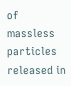of massless particles
released in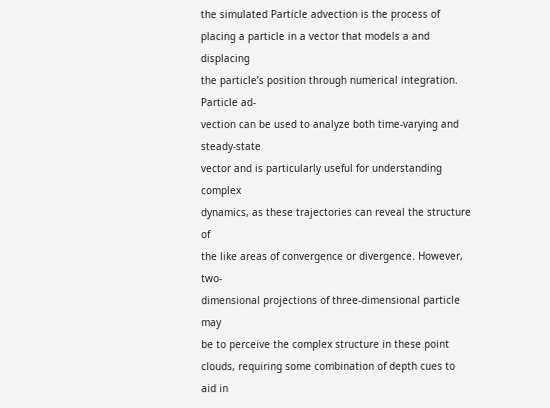the simulated Particle advection is the process of
placing a particle in a vector that models a and displacing
the particle’s position through numerical integration. Particle ad-
vection can be used to analyze both time-varying and steady-state
vector and is particularly useful for understanding complex
dynamics, as these trajectories can reveal the structure of
the like areas of convergence or divergence. However, two-
dimensional projections of three-dimensional particle may
be to perceive the complex structure in these point
clouds, requiring some combination of depth cues to aid in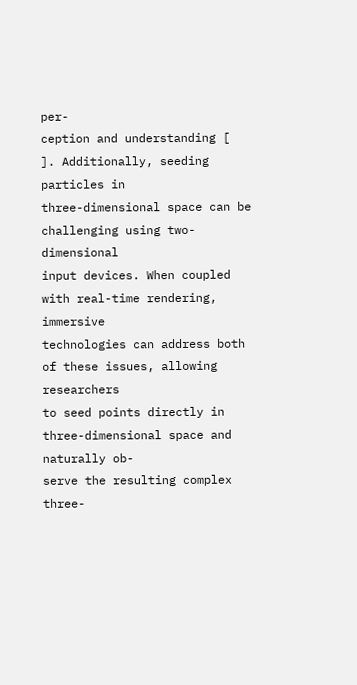per-
ception and understanding [
]. Additionally, seeding particles in
three-dimensional space can be challenging using two-dimensional
input devices. When coupled with real-time rendering, immersive
technologies can address both of these issues, allowing researchers
to seed points directly in three-dimensional space and naturally ob-
serve the resulting complex three-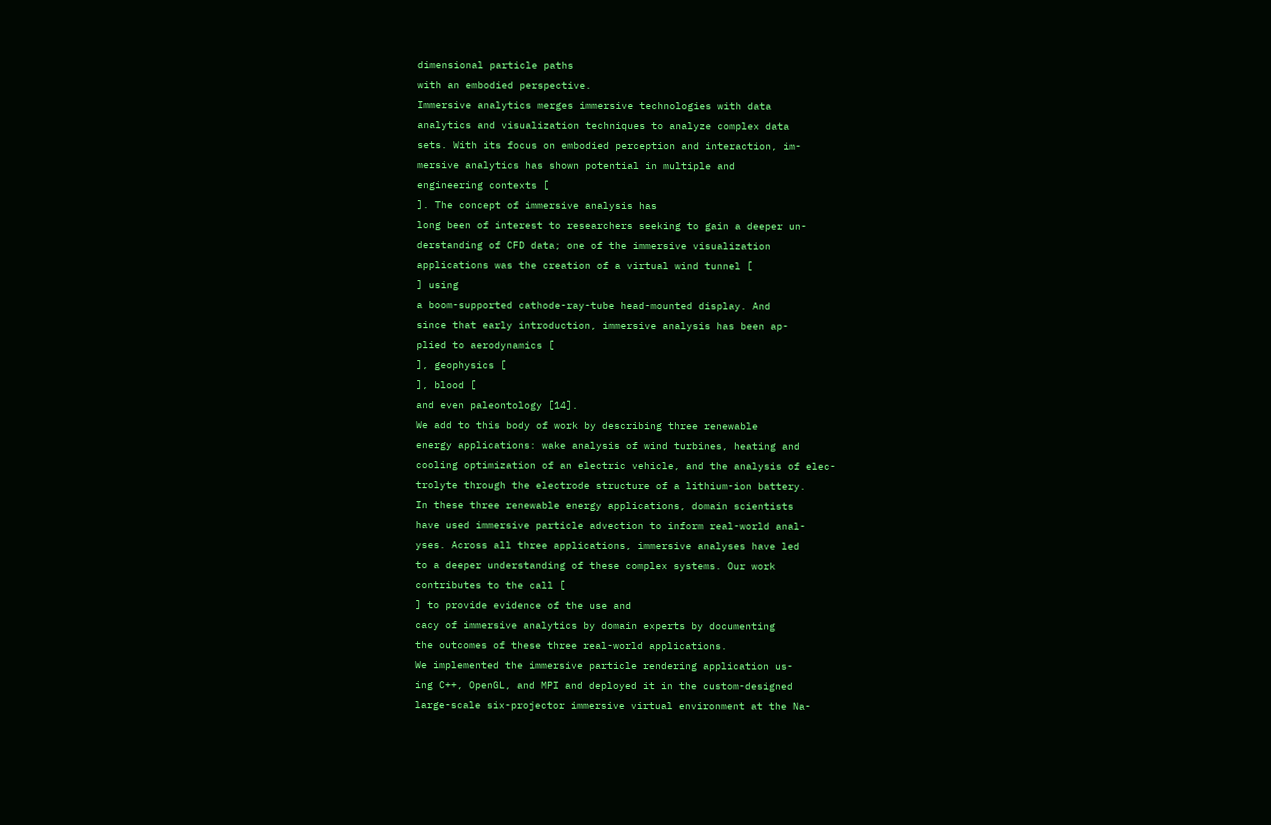dimensional particle paths
with an embodied perspective.
Immersive analytics merges immersive technologies with data
analytics and visualization techniques to analyze complex data
sets. With its focus on embodied perception and interaction, im-
mersive analytics has shown potential in multiple and
engineering contexts [
]. The concept of immersive analysis has
long been of interest to researchers seeking to gain a deeper un-
derstanding of CFD data; one of the immersive visualization
applications was the creation of a virtual wind tunnel [
] using
a boom-supported cathode-ray-tube head-mounted display. And
since that early introduction, immersive analysis has been ap-
plied to aerodynamics [
], geophysics [
], blood [
and even paleontology [14].
We add to this body of work by describing three renewable
energy applications: wake analysis of wind turbines, heating and
cooling optimization of an electric vehicle, and the analysis of elec-
trolyte through the electrode structure of a lithium-ion battery.
In these three renewable energy applications, domain scientists
have used immersive particle advection to inform real-world anal-
yses. Across all three applications, immersive analyses have led
to a deeper understanding of these complex systems. Our work
contributes to the call [
] to provide evidence of the use and
cacy of immersive analytics by domain experts by documenting
the outcomes of these three real-world applications.
We implemented the immersive particle rendering application us-
ing C++, OpenGL, and MPI and deployed it in the custom-designed
large-scale six-projector immersive virtual environment at the Na-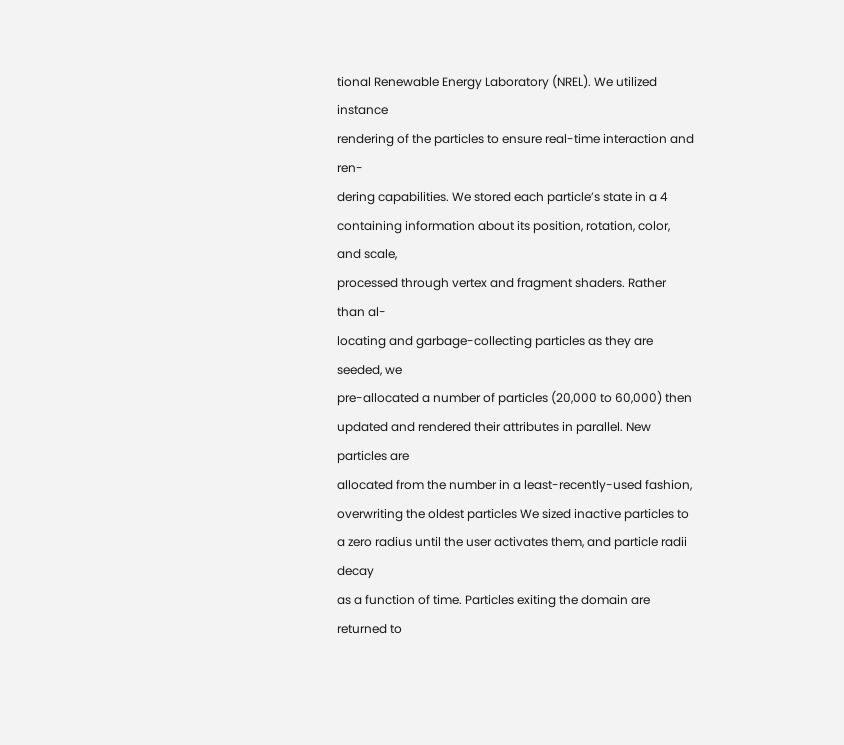tional Renewable Energy Laboratory (NREL). We utilized instance
rendering of the particles to ensure real-time interaction and ren-
dering capabilities. We stored each particle’s state in a 4
containing information about its position, rotation, color, and scale,
processed through vertex and fragment shaders. Rather than al-
locating and garbage-collecting particles as they are seeded, we
pre-allocated a number of particles (20,000 to 60,000) then
updated and rendered their attributes in parallel. New particles are
allocated from the number in a least-recently-used fashion,
overwriting the oldest particles We sized inactive particles to
a zero radius until the user activates them, and particle radii decay
as a function of time. Particles exiting the domain are returned to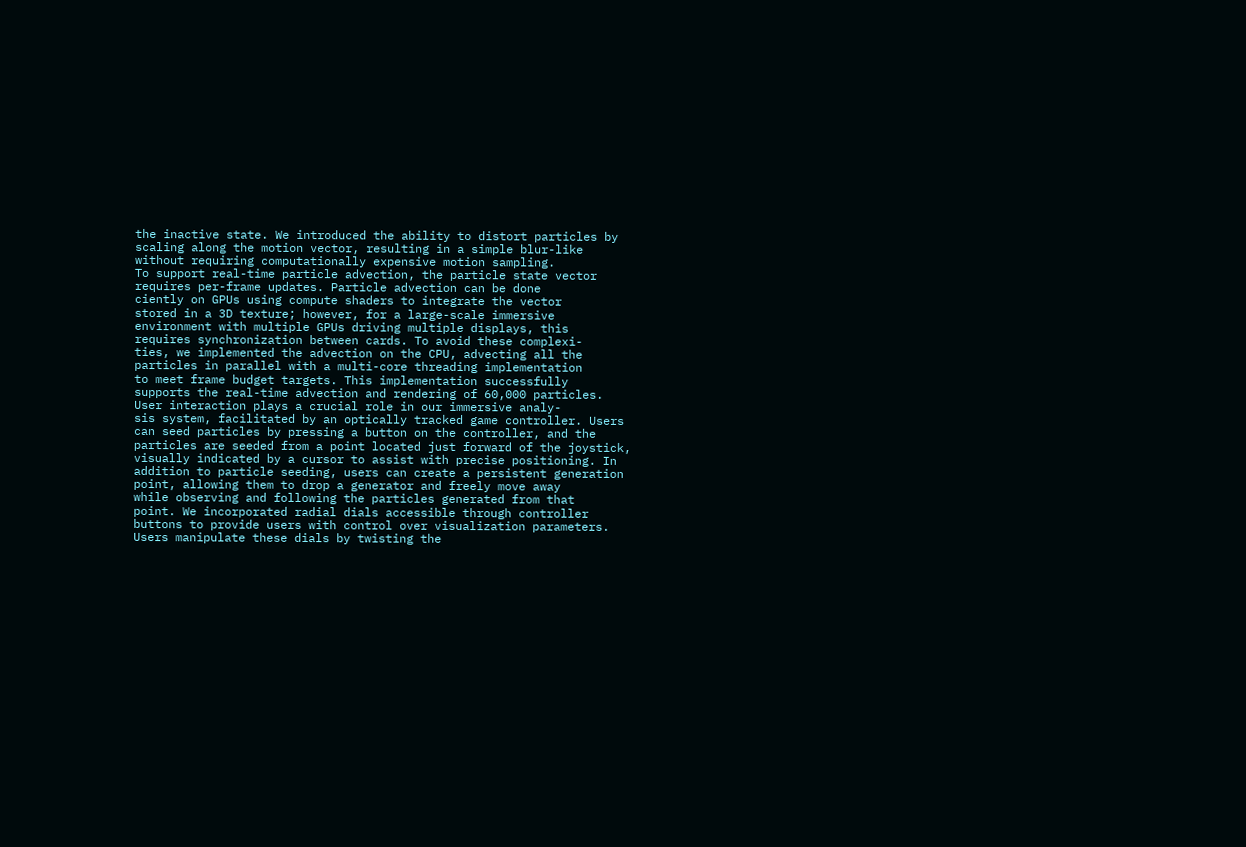the inactive state. We introduced the ability to distort particles by
scaling along the motion vector, resulting in a simple blur-like
without requiring computationally expensive motion sampling.
To support real-time particle advection, the particle state vector
requires per-frame updates. Particle advection can be done
ciently on GPUs using compute shaders to integrate the vector
stored in a 3D texture; however, for a large-scale immersive
environment with multiple GPUs driving multiple displays, this
requires synchronization between cards. To avoid these complexi-
ties, we implemented the advection on the CPU, advecting all the
particles in parallel with a multi-core threading implementation
to meet frame budget targets. This implementation successfully
supports the real-time advection and rendering of 60,000 particles.
User interaction plays a crucial role in our immersive analy-
sis system, facilitated by an optically tracked game controller. Users
can seed particles by pressing a button on the controller, and the
particles are seeded from a point located just forward of the joystick,
visually indicated by a cursor to assist with precise positioning. In
addition to particle seeding, users can create a persistent generation
point, allowing them to drop a generator and freely move away
while observing and following the particles generated from that
point. We incorporated radial dials accessible through controller
buttons to provide users with control over visualization parameters.
Users manipulate these dials by twisting the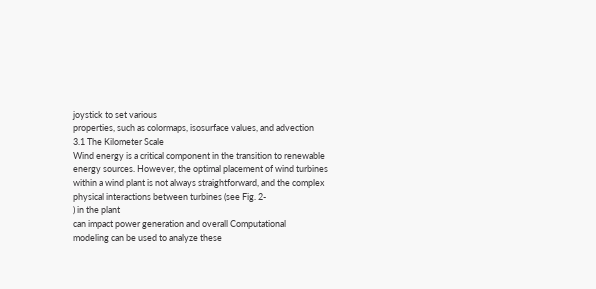joystick to set various
properties, such as colormaps, isosurface values, and advection
3.1 The Kilometer Scale
Wind energy is a critical component in the transition to renewable
energy sources. However, the optimal placement of wind turbines
within a wind plant is not always straightforward, and the complex
physical interactions between turbines (see Fig. 2-
) in the plant
can impact power generation and overall Computational
modeling can be used to analyze these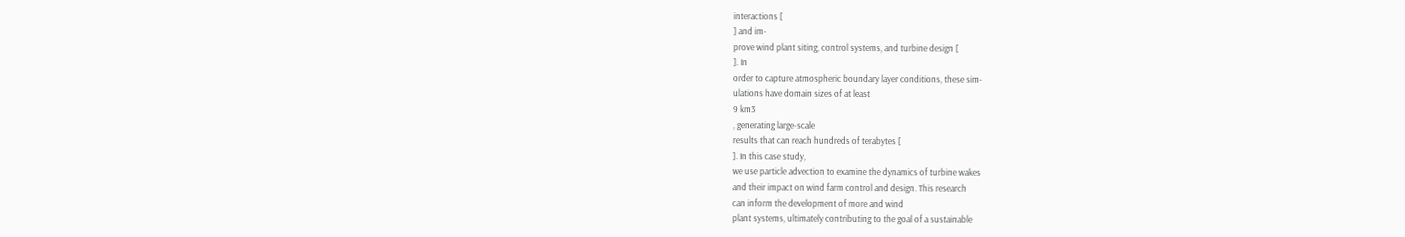interactions [
] and im-
prove wind plant siting, control systems, and turbine design [
]. In
order to capture atmospheric boundary layer conditions, these sim-
ulations have domain sizes of at least
9 km3
, generating large-scale
results that can reach hundreds of terabytes [
]. In this case study,
we use particle advection to examine the dynamics of turbine wakes
and their impact on wind farm control and design. This research
can inform the development of more and wind
plant systems, ultimately contributing to the goal of a sustainable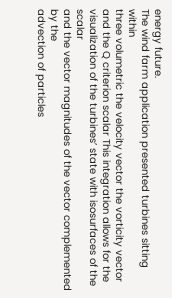energy future.
The wind farm application presented turbines sitting within
three volumetric the velocity vector the vorticity vector
and the Q criterion scalar This integration allows for the
visualization of the turbines’ state with isosurfaces of the scalar
and the vector magnitudes of the vector complemented by the
advection of particles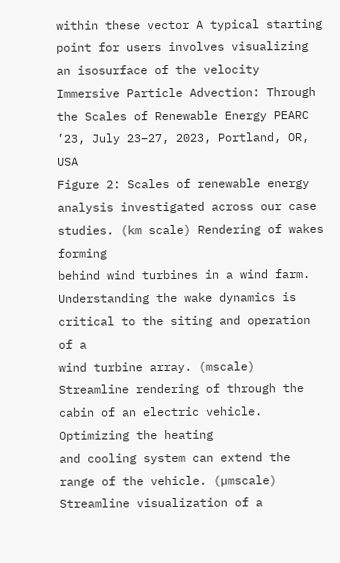within these vector A typical starting
point for users involves visualizing an isosurface of the velocity
Immersive Particle Advection: Through the Scales of Renewable Energy PEARC ’23, July 23–27, 2023, Portland, OR, USA
Figure 2: Scales of renewable energy analysis investigated across our case studies. (km scale) Rendering of wakes forming
behind wind turbines in a wind farm. Understanding the wake dynamics is critical to the siting and operation of a
wind turbine array. (mscale) Streamline rendering of through the cabin of an electric vehicle. Optimizing the heating
and cooling system can extend the range of the vehicle. (µmscale) Streamline visualization of a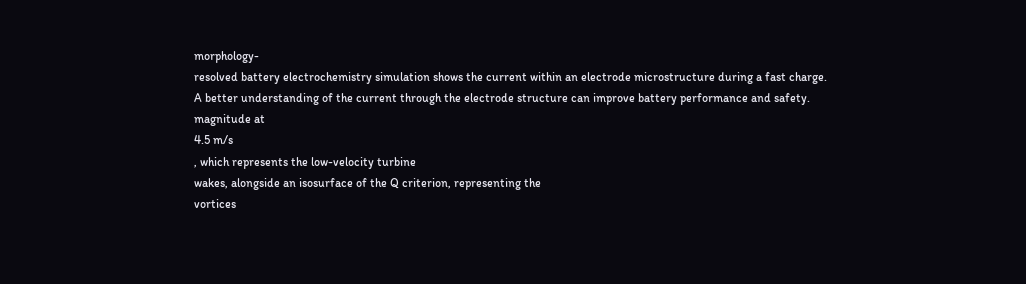morphology-
resolved battery electrochemistry simulation shows the current within an electrode microstructure during a fast charge.
A better understanding of the current through the electrode structure can improve battery performance and safety.
magnitude at
4.5 m/s
, which represents the low-velocity turbine
wakes, alongside an isosurface of the Q criterion, representing the
vortices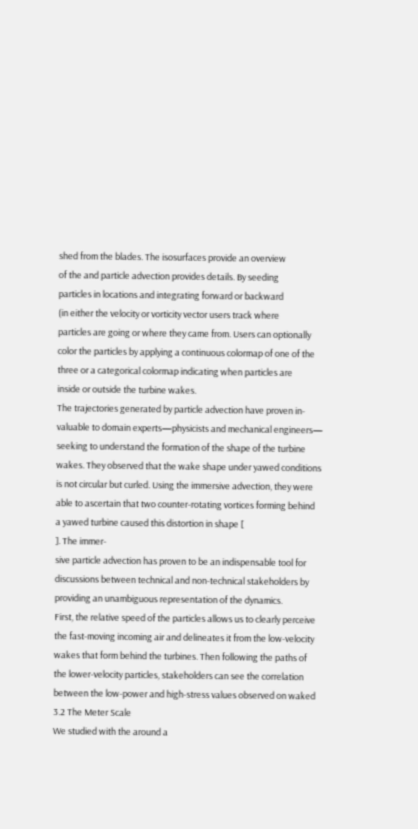shed from the blades. The isosurfaces provide an overview
of the and particle advection provides details. By seeding
particles in locations and integrating forward or backward
(in either the velocity or vorticity vector users track where
particles are going or where they came from. Users can optionally
color the particles by applying a continuous colormap of one of the
three or a categorical colormap indicating when particles are
inside or outside the turbine wakes.
The trajectories generated by particle advection have proven in-
valuable to domain experts—physicists and mechanical engineers—
seeking to understand the formation of the shape of the turbine
wakes. They observed that the wake shape under yawed conditions
is not circular but curled. Using the immersive advection, they were
able to ascertain that two counter-rotating vortices forming behind
a yawed turbine caused this distortion in shape [
]. The immer-
sive particle advection has proven to be an indispensable tool for
discussions between technical and non-technical stakeholders by
providing an unambiguous representation of the dynamics.
First, the relative speed of the particles allows us to clearly perceive
the fast-moving incoming air and delineates it from the low-velocity
wakes that form behind the turbines. Then following the paths of
the lower-velocity particles, stakeholders can see the correlation
between the low-power and high-stress values observed on waked
3.2 The Meter Scale
We studied with the around a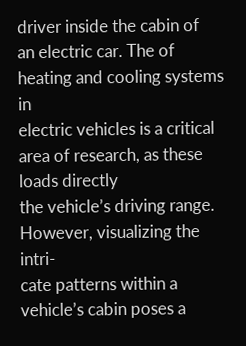driver inside the cabin of
an electric car. The of heating and cooling systems in
electric vehicles is a critical area of research, as these loads directly
the vehicle’s driving range. However, visualizing the intri-
cate patterns within a vehicle’s cabin poses a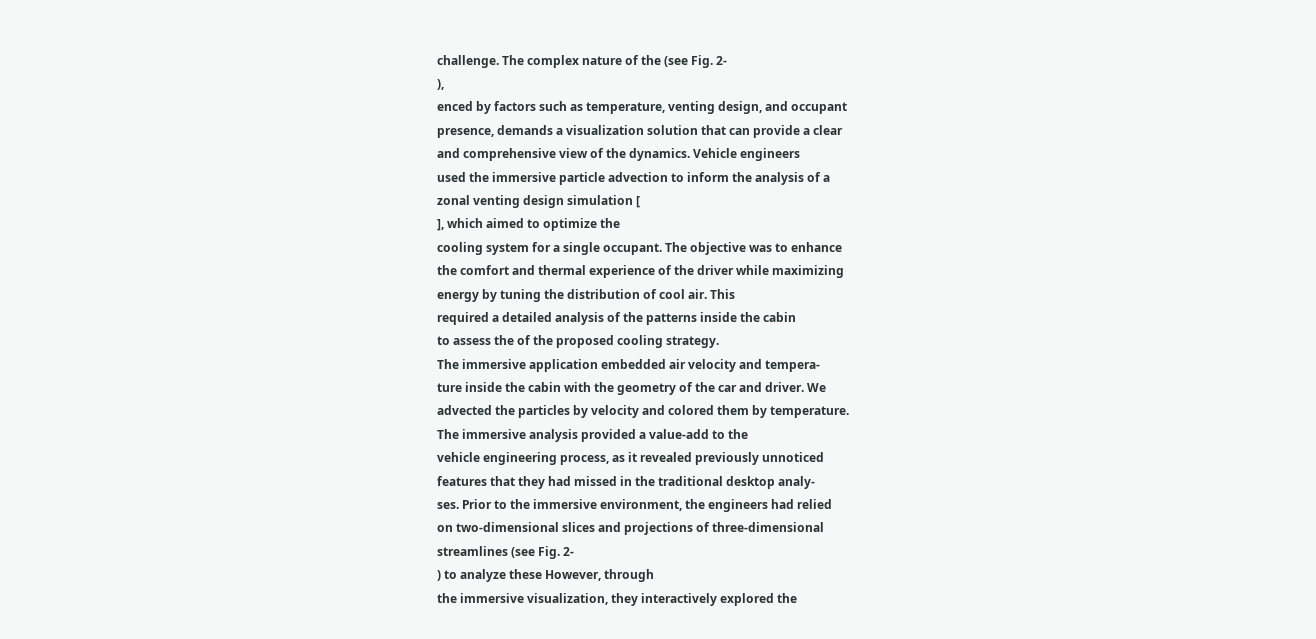challenge. The complex nature of the (see Fig. 2-
),
enced by factors such as temperature, venting design, and occupant
presence, demands a visualization solution that can provide a clear
and comprehensive view of the dynamics. Vehicle engineers
used the immersive particle advection to inform the analysis of a
zonal venting design simulation [
], which aimed to optimize the
cooling system for a single occupant. The objective was to enhance
the comfort and thermal experience of the driver while maximizing
energy by tuning the distribution of cool air. This
required a detailed analysis of the patterns inside the cabin
to assess the of the proposed cooling strategy.
The immersive application embedded air velocity and tempera-
ture inside the cabin with the geometry of the car and driver. We
advected the particles by velocity and colored them by temperature.
The immersive analysis provided a value-add to the
vehicle engineering process, as it revealed previously unnoticed
features that they had missed in the traditional desktop analy-
ses. Prior to the immersive environment, the engineers had relied
on two-dimensional slices and projections of three-dimensional
streamlines (see Fig. 2-
) to analyze these However, through
the immersive visualization, they interactively explored the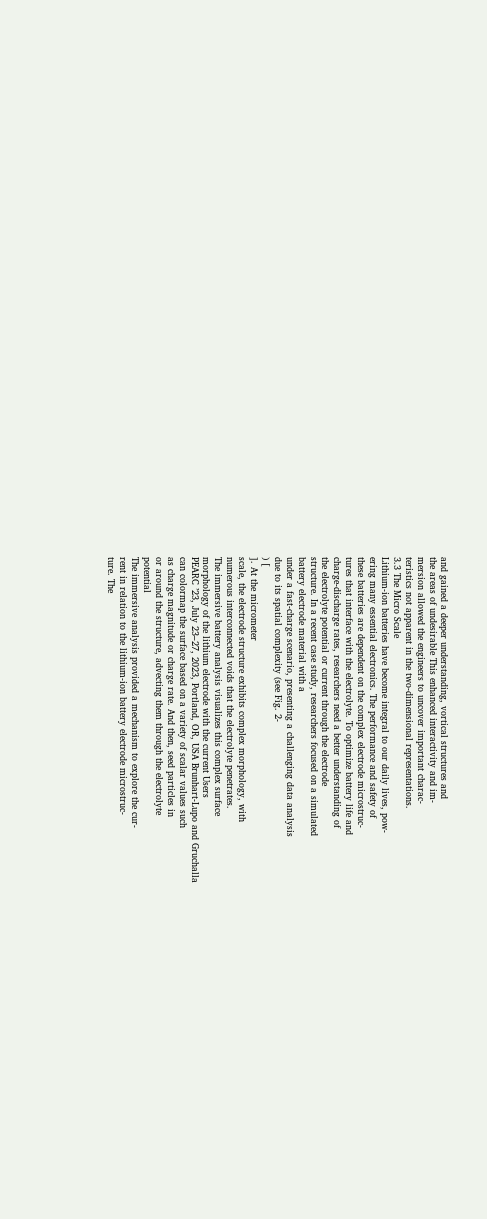and gained a deeper understanding, vortical structures and
the areas of undesirable This enhanced interactivity and im-
mersion allowed the engineers to uncover important charac-
teristics not apparent in the two-dimensional representations.
3.3 The Micro Scale
Lithium-ion batteries have become integral to our daily lives, pow-
ering many essential electronics. The performance and safety of
these batteries are dependent on the complex electrode microstruc-
tures that interface with the electrolyte. To optimize battery life and
charge-discharge rates, researchers need a better understanding of
the electrolyte potential or current through the electrode
structure. In a recent case study, researchers focused on a simulated
battery electrode material with a
under a fast-charge scenario, presenting a challenging data analysis
due to its spatial complexity (see Fig. 2-
) [
]. At the micrometer
scale, the electrode structure exhibits complex morphology, with
numerous interconnected voids that the electrolyte penetrates.
The immersive battery analysis visualizes this complex surface
morphology of the lithium electrode with the current Users
PEARC ’23, July 23–27, 2023, Portland, OR, USA Brunhart-Lupo and Gruchalla
can colormap the surface based on a variety of scalar values such
as charge magnitude or charge rate. And then, seed particles in
or around the structure, advecting them through the electrolyte
potential
The immersive analysis provided a mechanism to explore the cur-
rent in relation to the lithium-ion battery electrode microstruc-
ture. The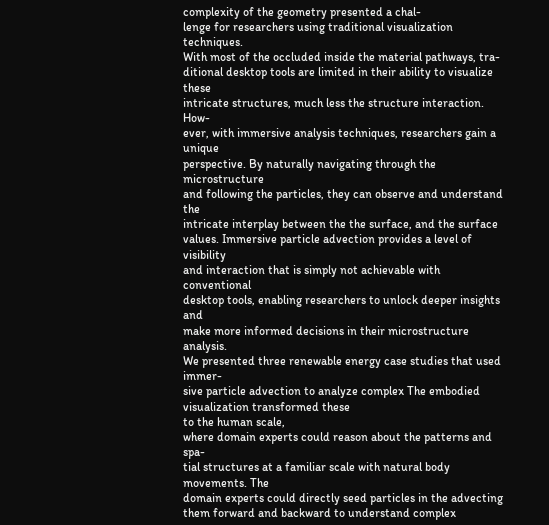complexity of the geometry presented a chal-
lenge for researchers using traditional visualization techniques.
With most of the occluded inside the material pathways, tra-
ditional desktop tools are limited in their ability to visualize these
intricate structures, much less the structure interaction. How-
ever, with immersive analysis techniques, researchers gain a unique
perspective. By naturally navigating through the microstructure
and following the particles, they can observe and understand the
intricate interplay between the the surface, and the surface
values. Immersive particle advection provides a level of visibility
and interaction that is simply not achievable with conventional
desktop tools, enabling researchers to unlock deeper insights and
make more informed decisions in their microstructure analysis.
We presented three renewable energy case studies that used immer-
sive particle advection to analyze complex The embodied
visualization transformed these
to the human scale,
where domain experts could reason about the patterns and spa-
tial structures at a familiar scale with natural body movements. The
domain experts could directly seed particles in the advecting
them forward and backward to understand complex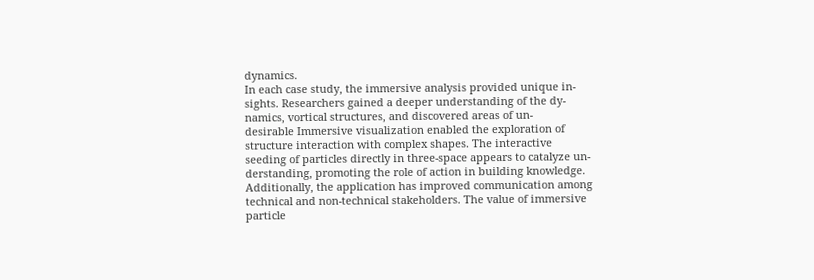dynamics.
In each case study, the immersive analysis provided unique in-
sights. Researchers gained a deeper understanding of the dy-
namics, vortical structures, and discovered areas of un-
desirable Immersive visualization enabled the exploration of
structure interaction with complex shapes. The interactive
seeding of particles directly in three-space appears to catalyze un-
derstanding, promoting the role of action in building knowledge.
Additionally, the application has improved communication among
technical and non-technical stakeholders. The value of immersive
particle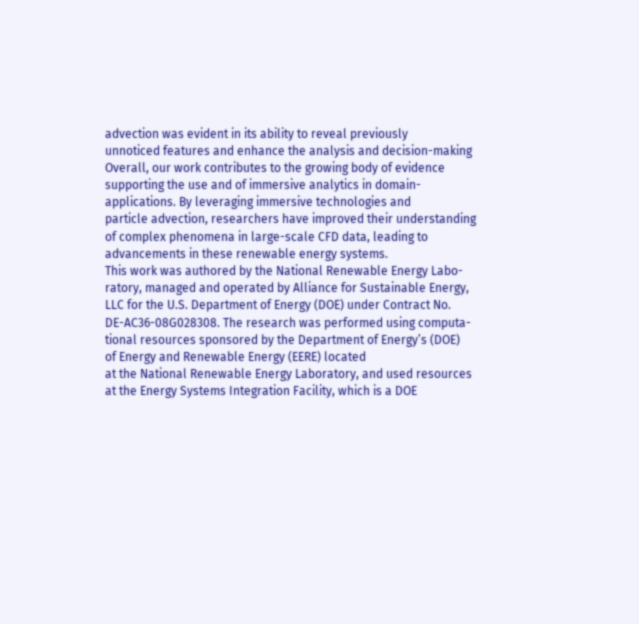advection was evident in its ability to reveal previously
unnoticed features and enhance the analysis and decision-making
Overall, our work contributes to the growing body of evidence
supporting the use and of immersive analytics in domain-
applications. By leveraging immersive technologies and
particle advection, researchers have improved their understanding
of complex phenomena in large-scale CFD data, leading to
advancements in these renewable energy systems.
This work was authored by the National Renewable Energy Labo-
ratory, managed and operated by Alliance for Sustainable Energy,
LLC for the U.S. Department of Energy (DOE) under Contract No.
DE-AC36-08G028308. The research was performed using computa-
tional resources sponsored by the Department of Energy’s (DOE)
of Energy and Renewable Energy (EERE) located
at the National Renewable Energy Laboratory, and used resources
at the Energy Systems Integration Facility, which is a DOE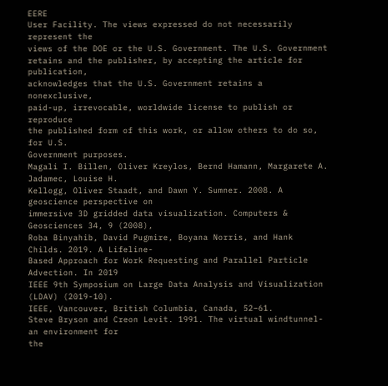EERE
User Facility. The views expressed do not necessarily represent the
views of the DOE or the U.S. Government. The U.S. Government
retains and the publisher, by accepting the article for publication,
acknowledges that the U.S. Government retains a nonexclusive,
paid-up, irrevocable, worldwide license to publish or reproduce
the published form of this work, or allow others to do so, for U.S.
Government purposes.
Magali I. Billen, Oliver Kreylos, Bernd Hamann, Margarete A. Jadamec, Louise H.
Kellogg, Oliver Staadt, and Dawn Y. Sumner. 2008. A geoscience perspective on
immersive 3D gridded data visualization. Computers & Geosciences 34, 9 (2008),
Roba Binyahib, David Pugmire, Boyana Norris, and Hank Childs. 2019. A Lifeline-
Based Approach for Work Requesting and Parallel Particle Advection. In 2019
IEEE 9th Symposium on Large Data Analysis and Visualization (LDAV) (2019-10).
IEEE, Vancouver, British Columbia, Canada, 52–61.
Steve Bryson and Creon Levit. 1991. The virtual windtunnel-an environment for
the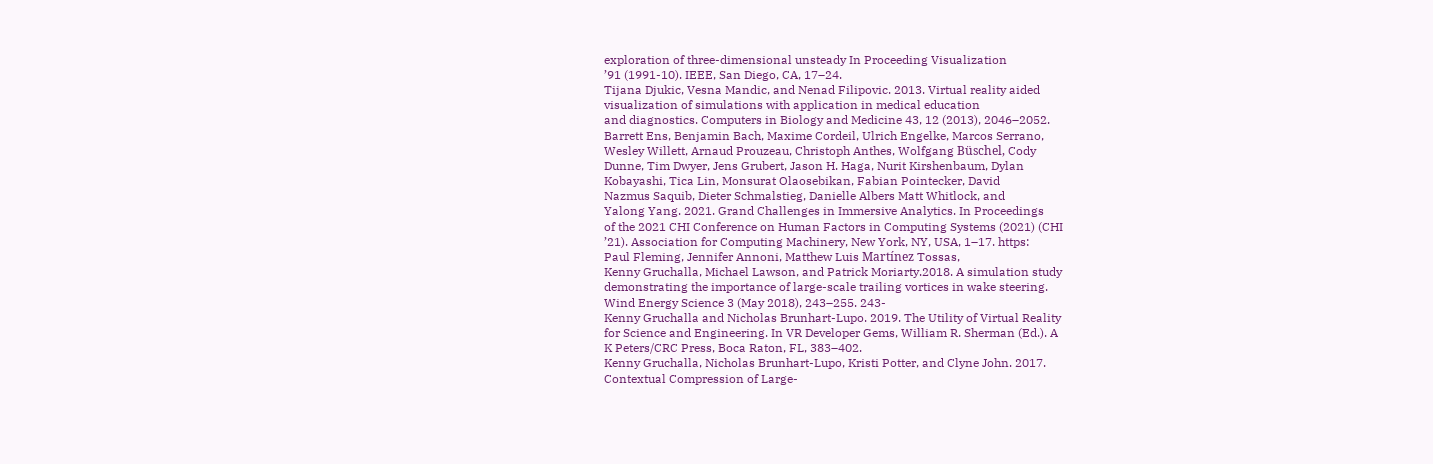exploration of three-dimensional unsteady In Proceeding Visualization
’91 (1991-10). IEEE, San Diego, CA, 17–24.
Tijana Djukic, Vesna Mandic, and Nenad Filipovic. 2013. Virtual reality aided
visualization of simulations with application in medical education
and diagnostics. Computers in Biology and Medicine 43, 12 (2013), 2046–2052.
Barrett Ens, Benjamin Bach, Maxime Cordeil, Ulrich Engelke, Marcos Serrano,
Wesley Willett, Arnaud Prouzeau, Christoph Anthes, Wolfgang Büschel, Cody
Dunne, Tim Dwyer, Jens Grubert, Jason H. Haga, Nurit Kirshenbaum, Dylan
Kobayashi, Tica Lin, Monsurat Olaosebikan, Fabian Pointecker, David
Nazmus Saquib, Dieter Schmalstieg, Danielle Albers Matt Whitlock, and
Yalong Yang. 2021. Grand Challenges in Immersive Analytics. In Proceedings
of the 2021 CHI Conference on Human Factors in Computing Systems (2021) (CHI
’21). Association for Computing Machinery, New York, NY, USA, 1–17. https:
Paul Fleming, Jennifer Annoni, Matthew Luis Martínez Tossas,
Kenny Gruchalla, Michael Lawson, and Patrick Moriarty.2018. A simulation study
demonstrating the importance of large-scale trailing vortices in wake steering.
Wind Energy Science 3 (May 2018), 243–255. 243-
Kenny Gruchalla and Nicholas Brunhart-Lupo. 2019. The Utility of Virtual Reality
for Science and Engineering. In VR Developer Gems, William R. Sherman (Ed.). A
K Peters/CRC Press, Boca Raton, FL, 383–402.
Kenny Gruchalla, Nicholas Brunhart-Lupo, Kristi Potter, and Clyne John. 2017.
Contextual Compression of Large-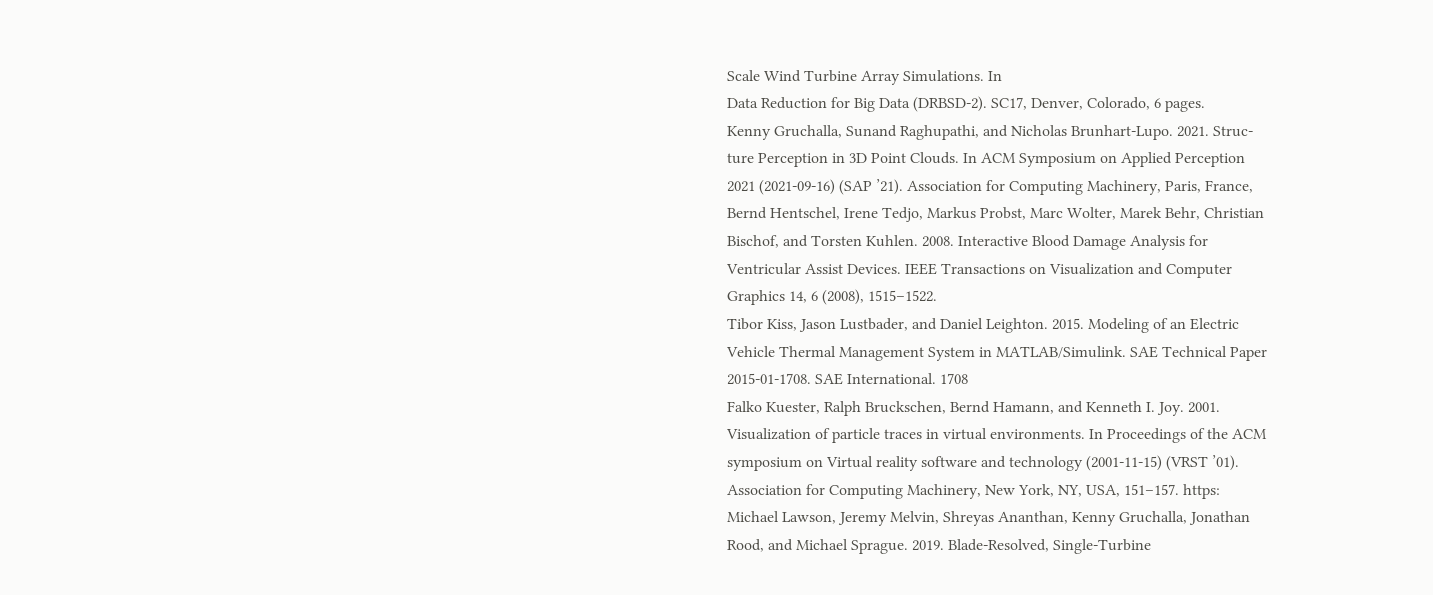Scale Wind Turbine Array Simulations. In
Data Reduction for Big Data (DRBSD-2). SC17, Denver, Colorado, 6 pages.
Kenny Gruchalla, Sunand Raghupathi, and Nicholas Brunhart-Lupo. 2021. Struc-
ture Perception in 3D Point Clouds. In ACM Symposium on Applied Perception
2021 (2021-09-16) (SAP ’21). Association for Computing Machinery, Paris, France,
Bernd Hentschel, Irene Tedjo, Markus Probst, Marc Wolter, Marek Behr, Christian
Bischof, and Torsten Kuhlen. 2008. Interactive Blood Damage Analysis for
Ventricular Assist Devices. IEEE Transactions on Visualization and Computer
Graphics 14, 6 (2008), 1515–1522.
Tibor Kiss, Jason Lustbader, and Daniel Leighton. 2015. Modeling of an Electric
Vehicle Thermal Management System in MATLAB/Simulink. SAE Technical Paper
2015-01-1708. SAE International. 1708
Falko Kuester, Ralph Bruckschen, Bernd Hamann, and Kenneth I. Joy. 2001.
Visualization of particle traces in virtual environments. In Proceedings of the ACM
symposium on Virtual reality software and technology (2001-11-15) (VRST ’01).
Association for Computing Machinery, New York, NY, USA, 151–157. https:
Michael Lawson, Jeremy Melvin, Shreyas Ananthan, Kenny Gruchalla, Jonathan
Rood, and Michael Sprague. 2019. Blade-Resolved, Single-Turbine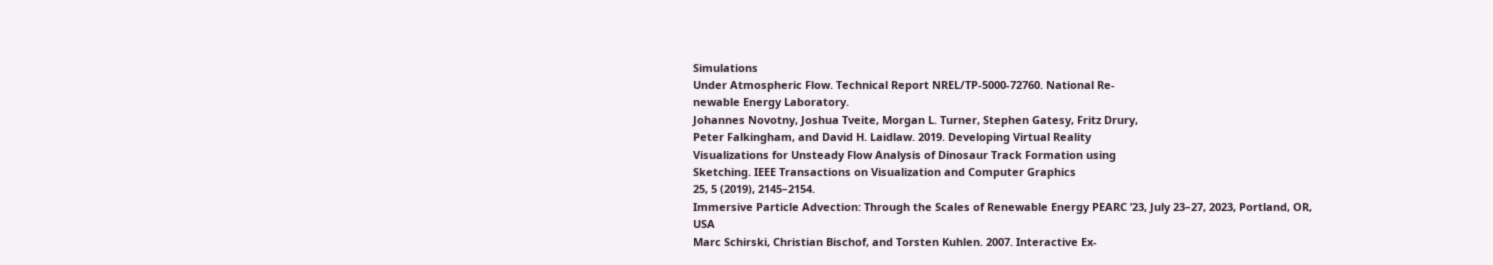Simulations
Under Atmospheric Flow. Technical Report NREL/TP-5000-72760. National Re-
newable Energy Laboratory.
Johannes Novotny, Joshua Tveite, Morgan L. Turner, Stephen Gatesy, Fritz Drury,
Peter Falkingham, and David H. Laidlaw. 2019. Developing Virtual Reality
Visualizations for Unsteady Flow Analysis of Dinosaur Track Formation using
Sketching. IEEE Transactions on Visualization and Computer Graphics
25, 5 (2019), 2145–2154.
Immersive Particle Advection: Through the Scales of Renewable Energy PEARC ’23, July 23–27, 2023, Portland, OR, USA
Marc Schirski, Christian Bischof, and Torsten Kuhlen. 2007. Interactive Ex-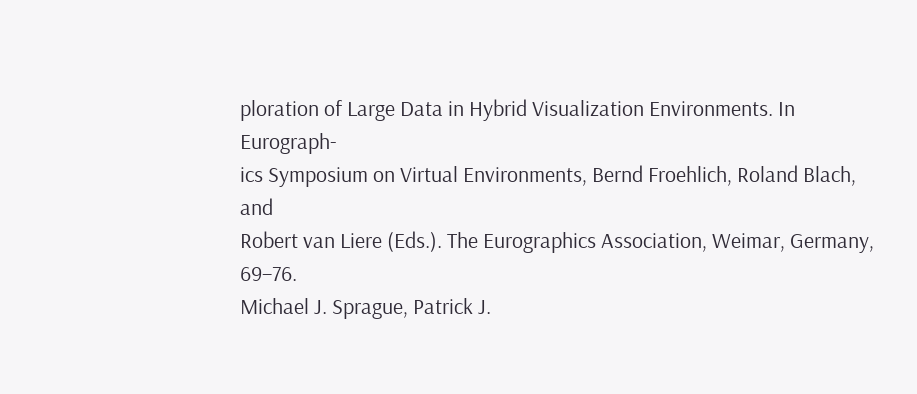ploration of Large Data in Hybrid Visualization Environments. In Eurograph-
ics Symposium on Virtual Environments, Bernd Froehlich, Roland Blach, and
Robert van Liere (Eds.). The Eurographics Association, Weimar, Germany, 69–76.
Michael J. Sprague, Patrick J.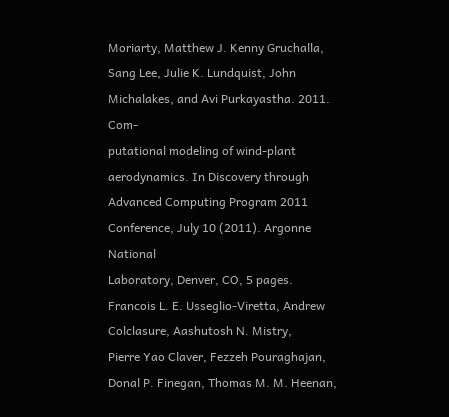Moriarty, Matthew J. Kenny Gruchalla,
Sang Lee, Julie K. Lundquist, John Michalakes, and Avi Purkayastha. 2011. Com-
putational modeling of wind-plant aerodynamics. In Discovery through
Advanced Computing Program 2011 Conference, July 10 (2011). Argonne National
Laboratory, Denver, CO, 5 pages.
Francois L. E. Usseglio-Viretta, Andrew Colclasure, Aashutosh N. Mistry,
Pierre Yao Claver, Fezzeh Pouraghajan, Donal P. Finegan, Thomas M. M. Heenan,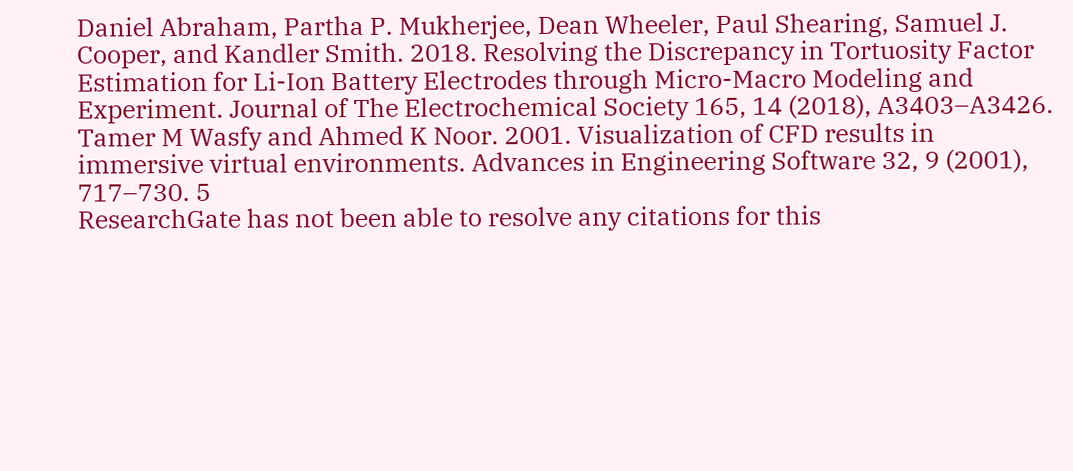Daniel Abraham, Partha P. Mukherjee, Dean Wheeler, Paul Shearing, Samuel J.
Cooper, and Kandler Smith. 2018. Resolving the Discrepancy in Tortuosity Factor
Estimation for Li-Ion Battery Electrodes through Micro-Macro Modeling and
Experiment. Journal of The Electrochemical Society 165, 14 (2018), A3403–A3426.
Tamer M Wasfy and Ahmed K Noor. 2001. Visualization of CFD results in
immersive virtual environments. Advances in Engineering Software 32, 9 (2001),
717–730. 5
ResearchGate has not been able to resolve any citations for this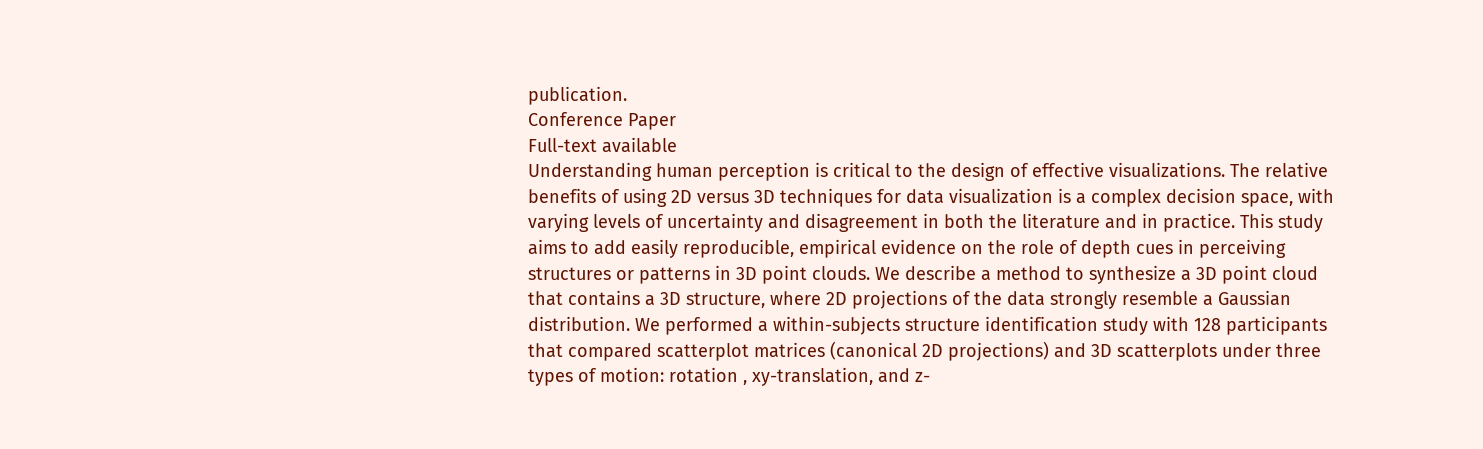publication.
Conference Paper
Full-text available
Understanding human perception is critical to the design of effective visualizations. The relative benefits of using 2D versus 3D techniques for data visualization is a complex decision space, with varying levels of uncertainty and disagreement in both the literature and in practice. This study aims to add easily reproducible, empirical evidence on the role of depth cues in perceiving structures or patterns in 3D point clouds. We describe a method to synthesize a 3D point cloud that contains a 3D structure, where 2D projections of the data strongly resemble a Gaussian distribution. We performed a within-subjects structure identification study with 128 participants that compared scatterplot matrices (canonical 2D projections) and 3D scatterplots under three types of motion: rotation , xy-translation, and z-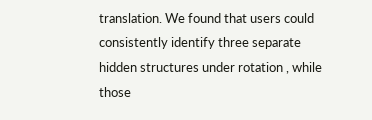translation. We found that users could consistently identify three separate hidden structures under rotation , while those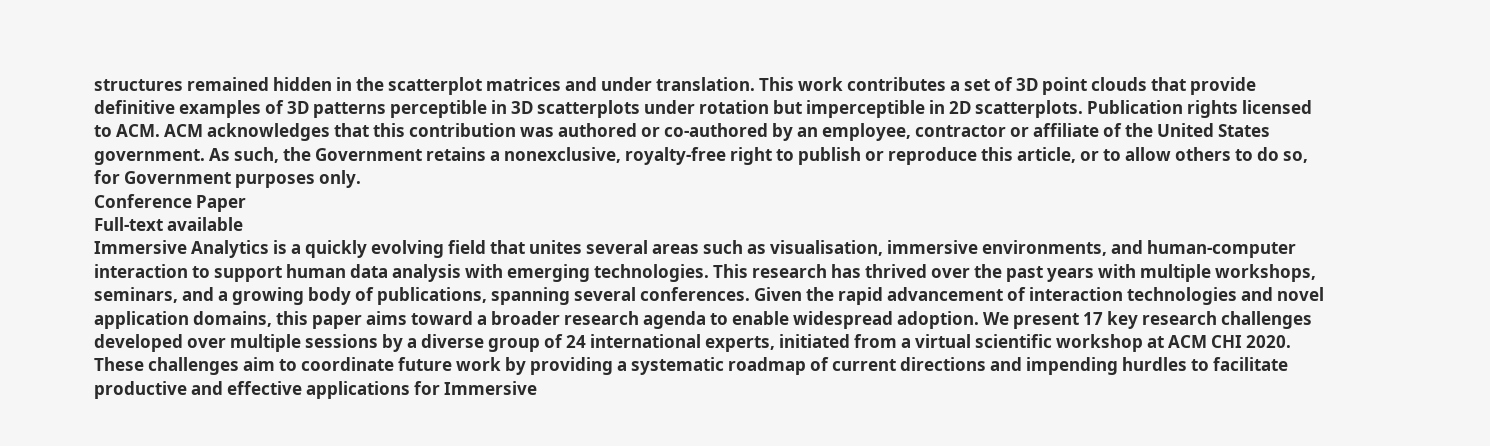structures remained hidden in the scatterplot matrices and under translation. This work contributes a set of 3D point clouds that provide definitive examples of 3D patterns perceptible in 3D scatterplots under rotation but imperceptible in 2D scatterplots. Publication rights licensed to ACM. ACM acknowledges that this contribution was authored or co-authored by an employee, contractor or affiliate of the United States government. As such, the Government retains a nonexclusive, royalty-free right to publish or reproduce this article, or to allow others to do so, for Government purposes only.
Conference Paper
Full-text available
Immersive Analytics is a quickly evolving field that unites several areas such as visualisation, immersive environments, and human-computer interaction to support human data analysis with emerging technologies. This research has thrived over the past years with multiple workshops, seminars, and a growing body of publications, spanning several conferences. Given the rapid advancement of interaction technologies and novel application domains, this paper aims toward a broader research agenda to enable widespread adoption. We present 17 key research challenges developed over multiple sessions by a diverse group of 24 international experts, initiated from a virtual scientific workshop at ACM CHI 2020. These challenges aim to coordinate future work by providing a systematic roadmap of current directions and impending hurdles to facilitate productive and effective applications for Immersive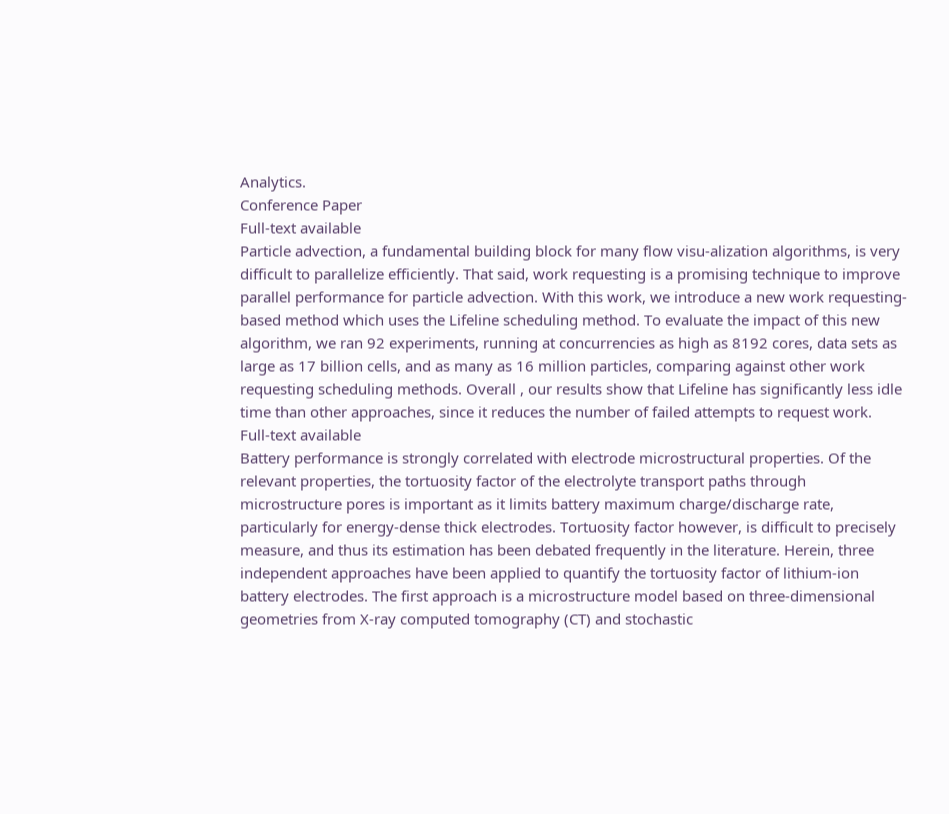Analytics.
Conference Paper
Full-text available
Particle advection, a fundamental building block for many flow visu-alization algorithms, is very difficult to parallelize efficiently. That said, work requesting is a promising technique to improve parallel performance for particle advection. With this work, we introduce a new work requesting-based method which uses the Lifeline scheduling method. To evaluate the impact of this new algorithm, we ran 92 experiments, running at concurrencies as high as 8192 cores, data sets as large as 17 billion cells, and as many as 16 million particles, comparing against other work requesting scheduling methods. Overall , our results show that Lifeline has significantly less idle time than other approaches, since it reduces the number of failed attempts to request work.
Full-text available
Battery performance is strongly correlated with electrode microstructural properties. Of the relevant properties, the tortuosity factor of the electrolyte transport paths through microstructure pores is important as it limits battery maximum charge/discharge rate, particularly for energy-dense thick electrodes. Tortuosity factor however, is difficult to precisely measure, and thus its estimation has been debated frequently in the literature. Herein, three independent approaches have been applied to quantify the tortuosity factor of lithium-ion battery electrodes. The first approach is a microstructure model based on three-dimensional geometries from X-ray computed tomography (CT) and stochastic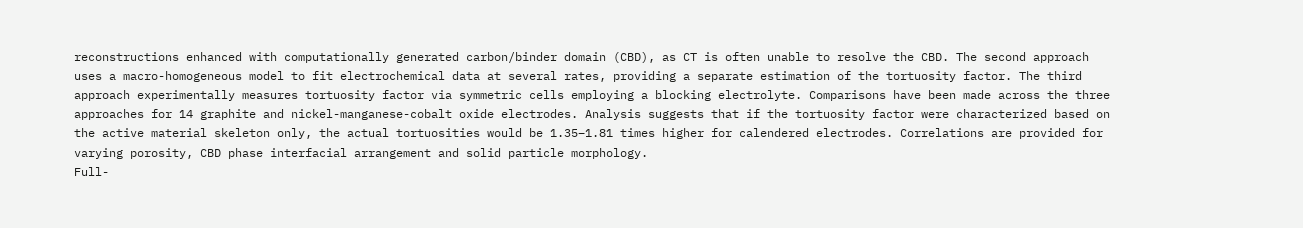reconstructions enhanced with computationally generated carbon/binder domain (CBD), as CT is often unable to resolve the CBD. The second approach uses a macro-homogeneous model to fit electrochemical data at several rates, providing a separate estimation of the tortuosity factor. The third approach experimentally measures tortuosity factor via symmetric cells employing a blocking electrolyte. Comparisons have been made across the three approaches for 14 graphite and nickel-manganese-cobalt oxide electrodes. Analysis suggests that if the tortuosity factor were characterized based on the active material skeleton only, the actual tortuosities would be 1.35–1.81 times higher for calendered electrodes. Correlations are provided for varying porosity, CBD phase interfacial arrangement and solid particle morphology.
Full-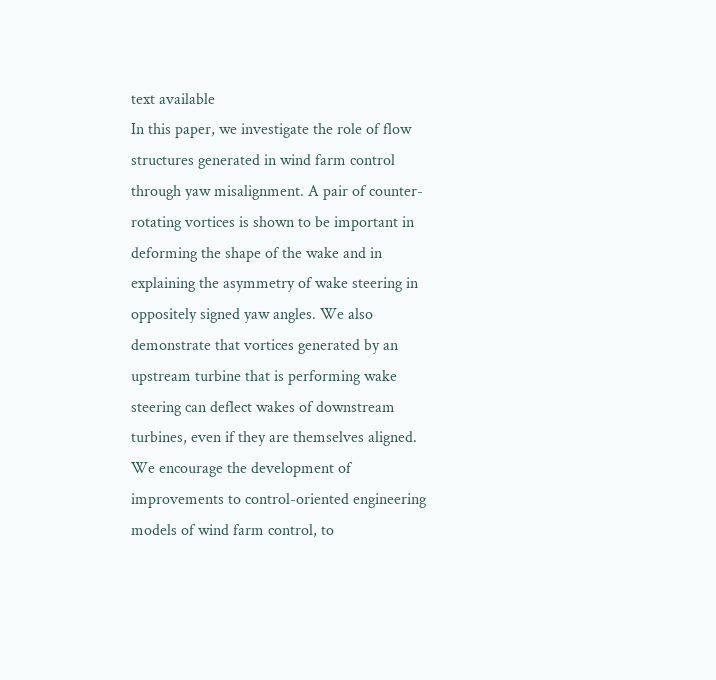text available
In this paper, we investigate the role of flow structures generated in wind farm control through yaw misalignment. A pair of counter-rotating vortices is shown to be important in deforming the shape of the wake and in explaining the asymmetry of wake steering in oppositely signed yaw angles. We also demonstrate that vortices generated by an upstream turbine that is performing wake steering can deflect wakes of downstream turbines, even if they are themselves aligned. We encourage the development of improvements to control-oriented engineering models of wind farm control, to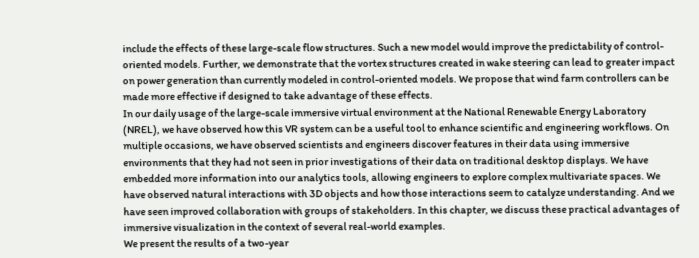include the effects of these large-scale flow structures. Such a new model would improve the predictability of control-oriented models. Further, we demonstrate that the vortex structures created in wake steering can lead to greater impact on power generation than currently modeled in control-oriented models. We propose that wind farm controllers can be made more effective if designed to take advantage of these effects.
In our daily usage of the large-scale immersive virtual environment at the National Renewable Energy Laboratory (NREL), we have observed how this VR system can be a useful tool to enhance scientific and engineering workflows. On multiple occasions, we have observed scientists and engineers discover features in their data using immersive environments that they had not seen in prior investigations of their data on traditional desktop displays. We have embedded more information into our analytics tools, allowing engineers to explore complex multivariate spaces. We have observed natural interactions with 3D objects and how those interactions seem to catalyze understanding. And we have seen improved collaboration with groups of stakeholders. In this chapter, we discuss these practical advantages of immersive visualization in the context of several real-world examples.
We present the results of a two-year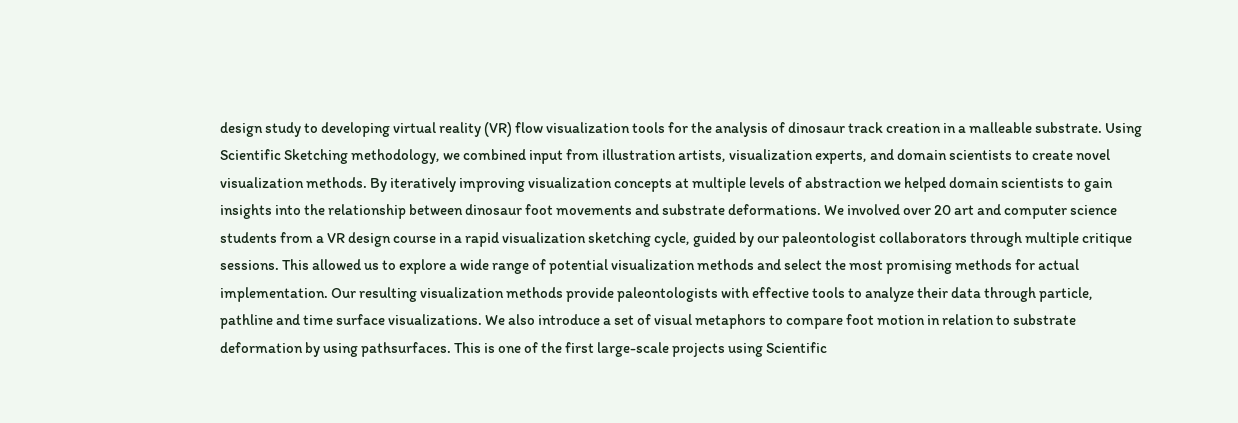design study to developing virtual reality (VR) flow visualization tools for the analysis of dinosaur track creation in a malleable substrate. Using Scientific Sketching methodology, we combined input from illustration artists, visualization experts, and domain scientists to create novel visualization methods. By iteratively improving visualization concepts at multiple levels of abstraction we helped domain scientists to gain insights into the relationship between dinosaur foot movements and substrate deformations. We involved over 20 art and computer science students from a VR design course in a rapid visualization sketching cycle, guided by our paleontologist collaborators through multiple critique sessions. This allowed us to explore a wide range of potential visualization methods and select the most promising methods for actual implementation. Our resulting visualization methods provide paleontologists with effective tools to analyze their data through particle, pathline and time surface visualizations. We also introduce a set of visual metaphors to compare foot motion in relation to substrate deformation by using pathsurfaces. This is one of the first large-scale projects using Scientific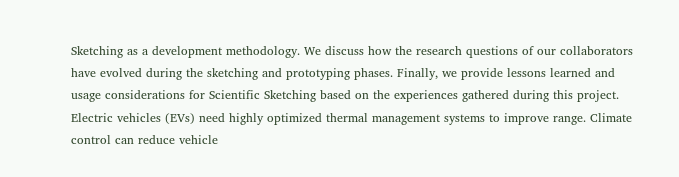Sketching as a development methodology. We discuss how the research questions of our collaborators have evolved during the sketching and prototyping phases. Finally, we provide lessons learned and usage considerations for Scientific Sketching based on the experiences gathered during this project.
Electric vehicles (EVs) need highly optimized thermal management systems to improve range. Climate control can reduce vehicle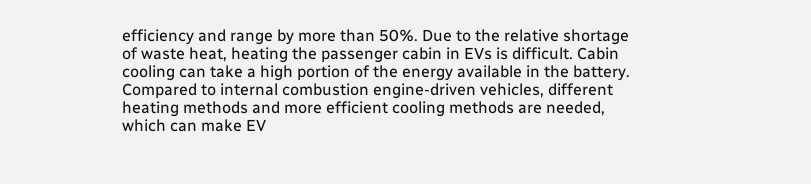efficiency and range by more than 50%. Due to the relative shortage of waste heat, heating the passenger cabin in EVs is difficult. Cabin cooling can take a high portion of the energy available in the battery. Compared to internal combustion engine-driven vehicles, different heating methods and more efficient cooling methods are needed, which can make EV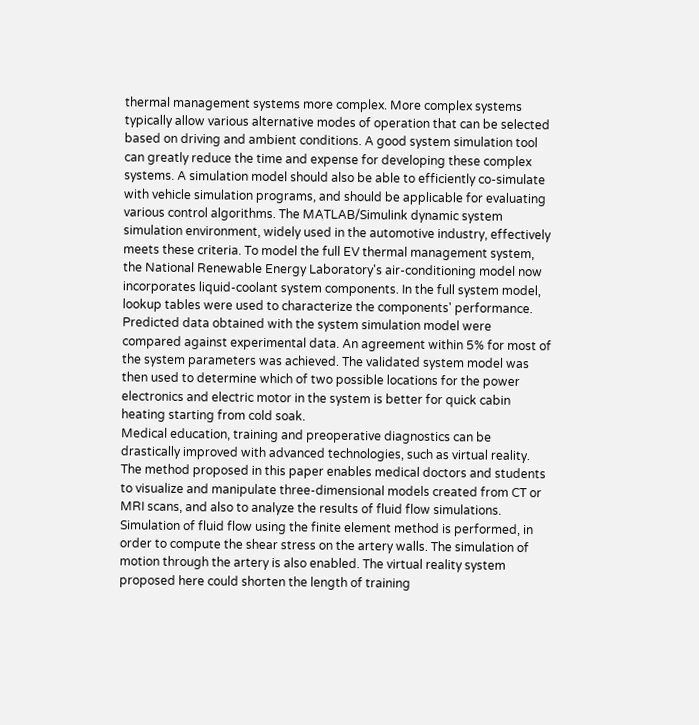thermal management systems more complex. More complex systems typically allow various alternative modes of operation that can be selected based on driving and ambient conditions. A good system simulation tool can greatly reduce the time and expense for developing these complex systems. A simulation model should also be able to efficiently co-simulate with vehicle simulation programs, and should be applicable for evaluating various control algorithms. The MATLAB/Simulink dynamic system simulation environment, widely used in the automotive industry, effectively meets these criteria. To model the full EV thermal management system, the National Renewable Energy Laboratory's air-conditioning model now incorporates liquid-coolant system components. In the full system model, lookup tables were used to characterize the components' performance. Predicted data obtained with the system simulation model were compared against experimental data. An agreement within 5% for most of the system parameters was achieved. The validated system model was then used to determine which of two possible locations for the power electronics and electric motor in the system is better for quick cabin heating starting from cold soak.
Medical education, training and preoperative diagnostics can be drastically improved with advanced technologies, such as virtual reality. The method proposed in this paper enables medical doctors and students to visualize and manipulate three-dimensional models created from CT or MRI scans, and also to analyze the results of fluid flow simulations. Simulation of fluid flow using the finite element method is performed, in order to compute the shear stress on the artery walls. The simulation of motion through the artery is also enabled. The virtual reality system proposed here could shorten the length of training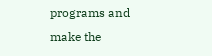programs and make the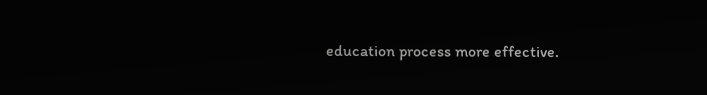education process more effective.